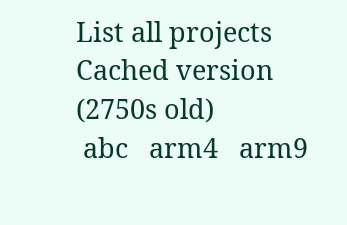List all projects
Cached version (2750s old)
 abc   arm4   arm9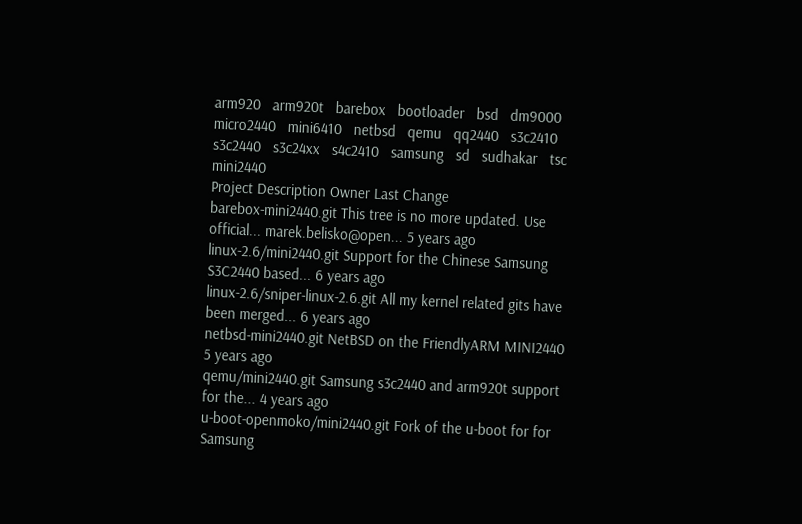arm920   arm920t   barebox   bootloader   bsd   dm9000   micro2440   mini6410   netbsd   qemu   qq2440   s3c2410   s3c2440   s3c24xx   s4c2410   samsung   sd   sudhakar   tsc   mini2440
Project Description Owner Last Change
barebox-mini2440.git This tree is no more updated. Use official... marek.belisko@open... 5 years ago
linux-2.6/mini2440.git Support for the Chinese Samsung S3C2440 based... 6 years ago
linux-2.6/sniper-linux-2.6.git All my kernel related gits have been merged... 6 years ago
netbsd-mini2440.git NetBSD on the FriendlyARM MINI2440 5 years ago
qemu/mini2440.git Samsung s3c2440 and arm920t support for the... 4 years ago
u-boot-openmoko/mini2440.git Fork of the u-boot for for Samsung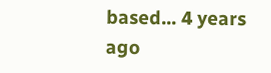based... 4 years ago